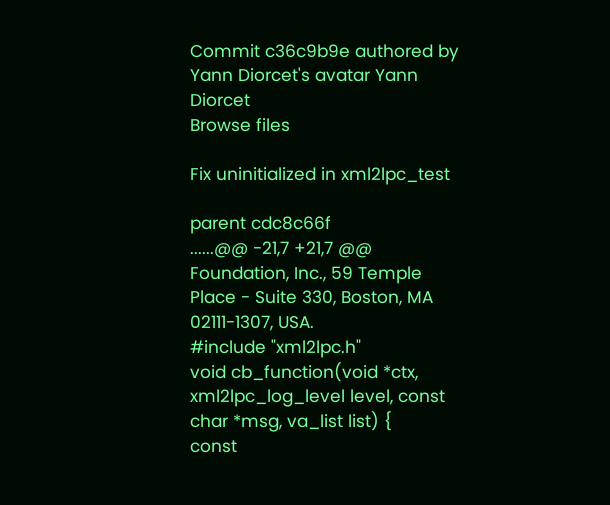Commit c36c9b9e authored by Yann Diorcet's avatar Yann Diorcet
Browse files

Fix uninitialized in xml2lpc_test

parent cdc8c66f
......@@ -21,7 +21,7 @@ Foundation, Inc., 59 Temple Place - Suite 330, Boston, MA 02111-1307, USA.
#include "xml2lpc.h"
void cb_function(void *ctx, xml2lpc_log_level level, const char *msg, va_list list) {
const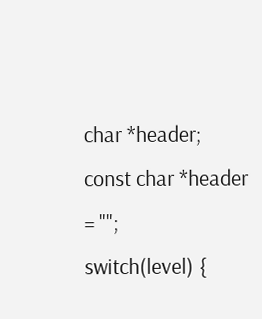char *header;
const char *header = "";
switch(level) {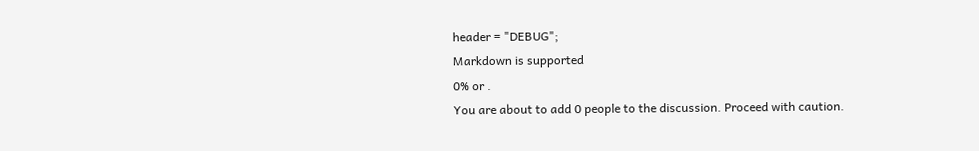header = "DEBUG";
Markdown is supported
0% or .
You are about to add 0 people to the discussion. Proceed with caution.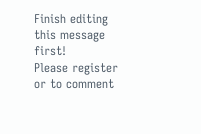Finish editing this message first!
Please register or to comment